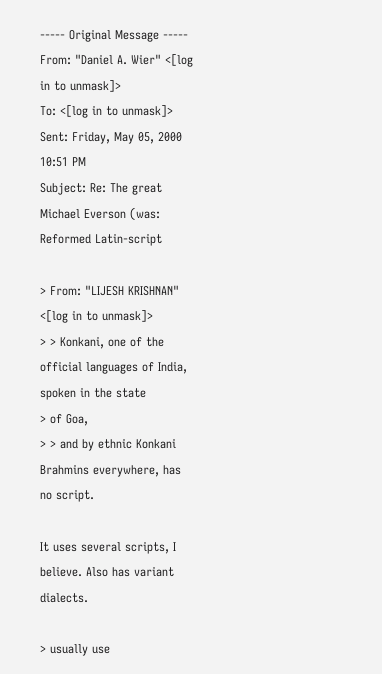----- Original Message -----
From: "Daniel A. Wier" <[log in to unmask]>
To: <[log in to unmask]>
Sent: Friday, May 05, 2000 10:51 PM
Subject: Re: The great Michael Everson (was: Reformed Latin-script

> From: "LIJESH KRISHNAN" <[log in to unmask]>
> > Konkani, one of the official languages of India, spoken in the state
> of Goa,
> > and by ethnic Konkani Brahmins everywhere, has no script.

It uses several scripts, I believe. Also has variant dialects.

> usually use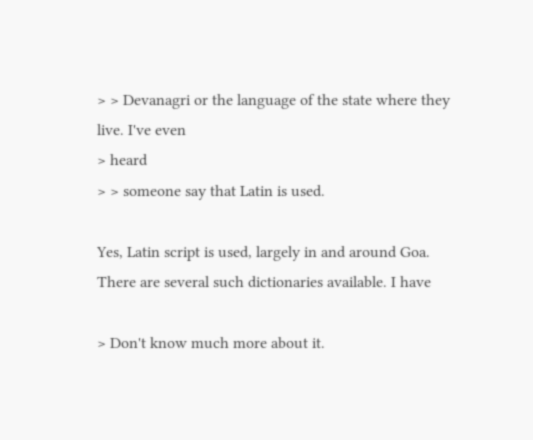> > Devanagri or the language of the state where they live. I've even
> heard
> > someone say that Latin is used.

Yes, Latin script is used, largely in and around Goa.
There are several such dictionaries available. I have

> Don't know much more about it.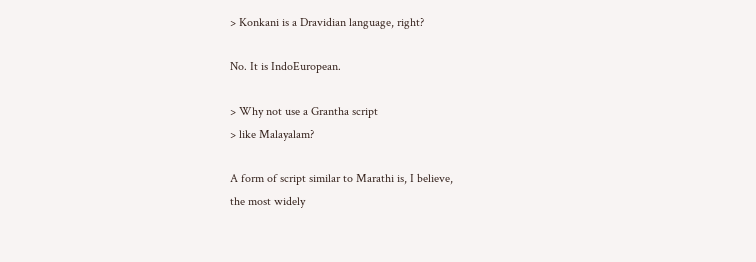> Konkani is a Dravidian language, right?

No. It is IndoEuropean.

> Why not use a Grantha script
> like Malayalam?

A form of script similar to Marathi is, I believe,
the most widely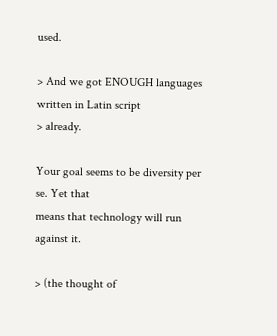used.

> And we got ENOUGH languages written in Latin script
> already.

Your goal seems to be diversity per se. Yet that
means that technology will run against it.

> (the thought of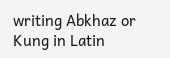writing Abkhaz or Kung in Latin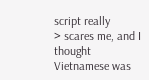script really
> scares me, and I thought Vietnamese was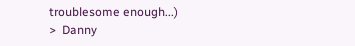troublesome enough...)
>  Danny